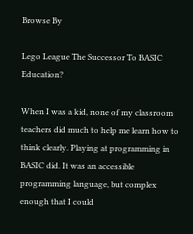Browse By

Lego League The Successor To BASIC Education?

When I was a kid, none of my classroom teachers did much to help me learn how to think clearly. Playing at programming in BASIC did. It was an accessible programming language, but complex enough that I could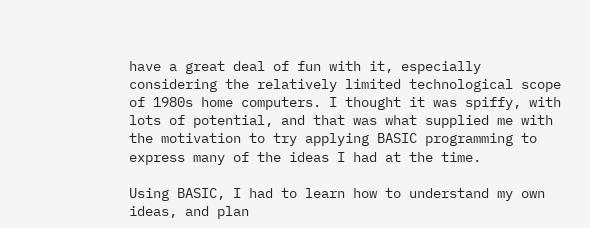have a great deal of fun with it, especially considering the relatively limited technological scope of 1980s home computers. I thought it was spiffy, with lots of potential, and that was what supplied me with the motivation to try applying BASIC programming to express many of the ideas I had at the time.

Using BASIC, I had to learn how to understand my own ideas, and plan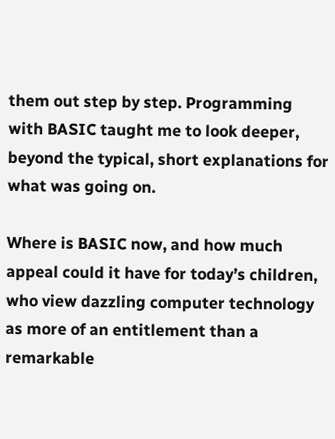them out step by step. Programming with BASIC taught me to look deeper, beyond the typical, short explanations for what was going on.

Where is BASIC now, and how much appeal could it have for today’s children, who view dazzling computer technology as more of an entitlement than a remarkable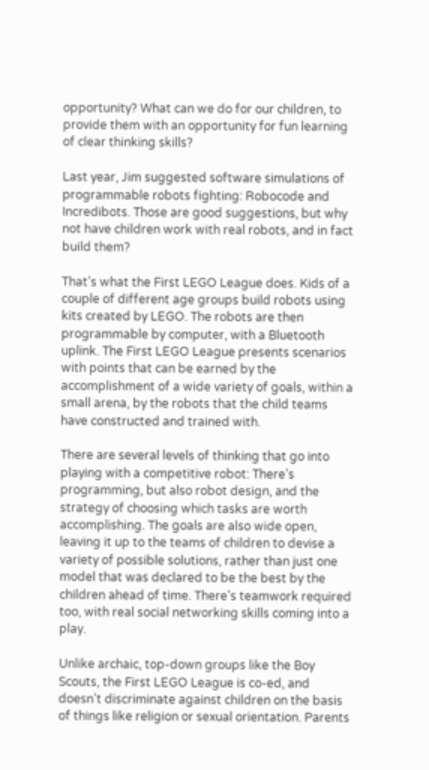opportunity? What can we do for our children, to provide them with an opportunity for fun learning of clear thinking skills?

Last year, Jim suggested software simulations of programmable robots fighting: Robocode and Incredibots. Those are good suggestions, but why not have children work with real robots, and in fact build them?

That’s what the First LEGO League does. Kids of a couple of different age groups build robots using kits created by LEGO. The robots are then programmable by computer, with a Bluetooth uplink. The First LEGO League presents scenarios with points that can be earned by the accomplishment of a wide variety of goals, within a small arena, by the robots that the child teams have constructed and trained with.

There are several levels of thinking that go into playing with a competitive robot: There’s programming, but also robot design, and the strategy of choosing which tasks are worth accomplishing. The goals are also wide open, leaving it up to the teams of children to devise a variety of possible solutions, rather than just one model that was declared to be the best by the children ahead of time. There’s teamwork required too, with real social networking skills coming into a play.

Unlike archaic, top-down groups like the Boy Scouts, the First LEGO League is co-ed, and doesn’t discriminate against children on the basis of things like religion or sexual orientation. Parents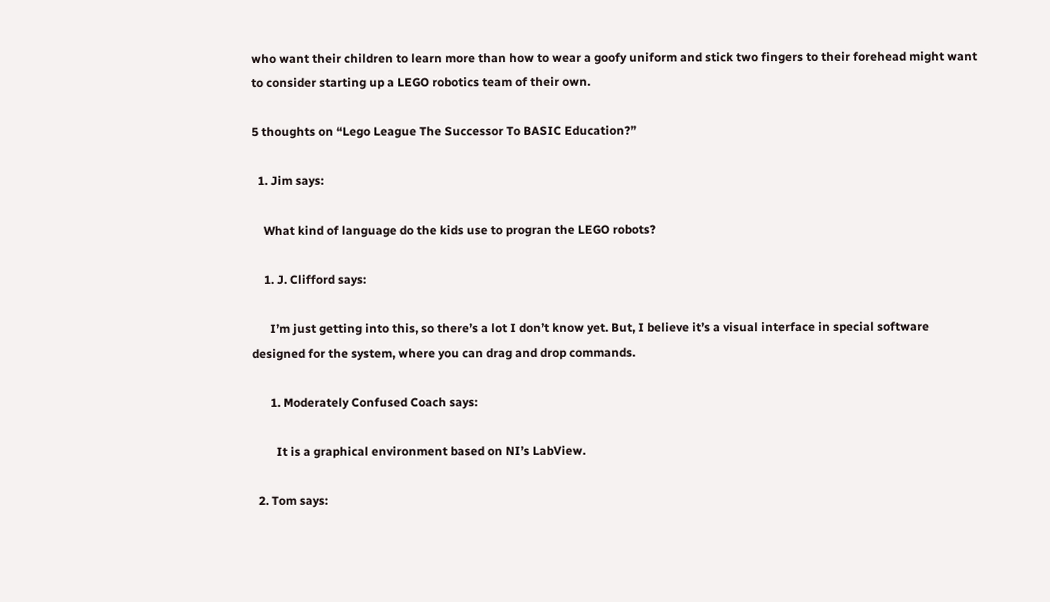who want their children to learn more than how to wear a goofy uniform and stick two fingers to their forehead might want to consider starting up a LEGO robotics team of their own.

5 thoughts on “Lego League The Successor To BASIC Education?”

  1. Jim says:

    What kind of language do the kids use to progran the LEGO robots?

    1. J. Clifford says:

      I’m just getting into this, so there’s a lot I don’t know yet. But, I believe it’s a visual interface in special software designed for the system, where you can drag and drop commands.

      1. Moderately Confused Coach says:

        It is a graphical environment based on NI’s LabView.

  2. Tom says: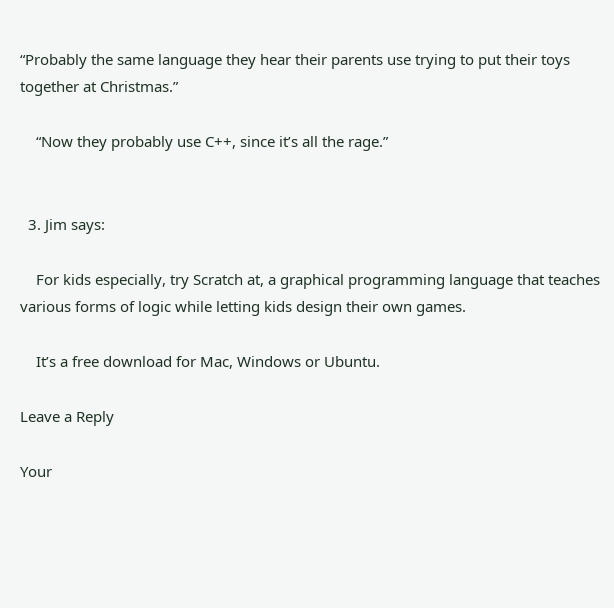“Probably the same language they hear their parents use trying to put their toys together at Christmas.”

    “Now they probably use C++, since it’s all the rage.”


  3. Jim says:

    For kids especially, try Scratch at, a graphical programming language that teaches various forms of logic while letting kids design their own games.

    It’s a free download for Mac, Windows or Ubuntu.

Leave a Reply

Your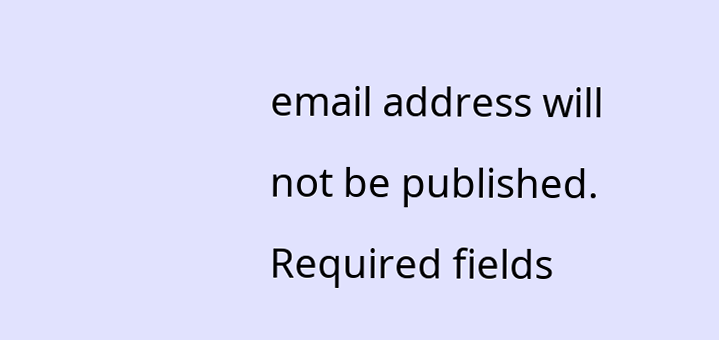email address will not be published. Required fields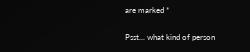are marked *

Psst... what kind of person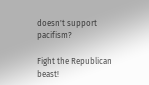doesn't support pacifism?

Fight the Republican beast!